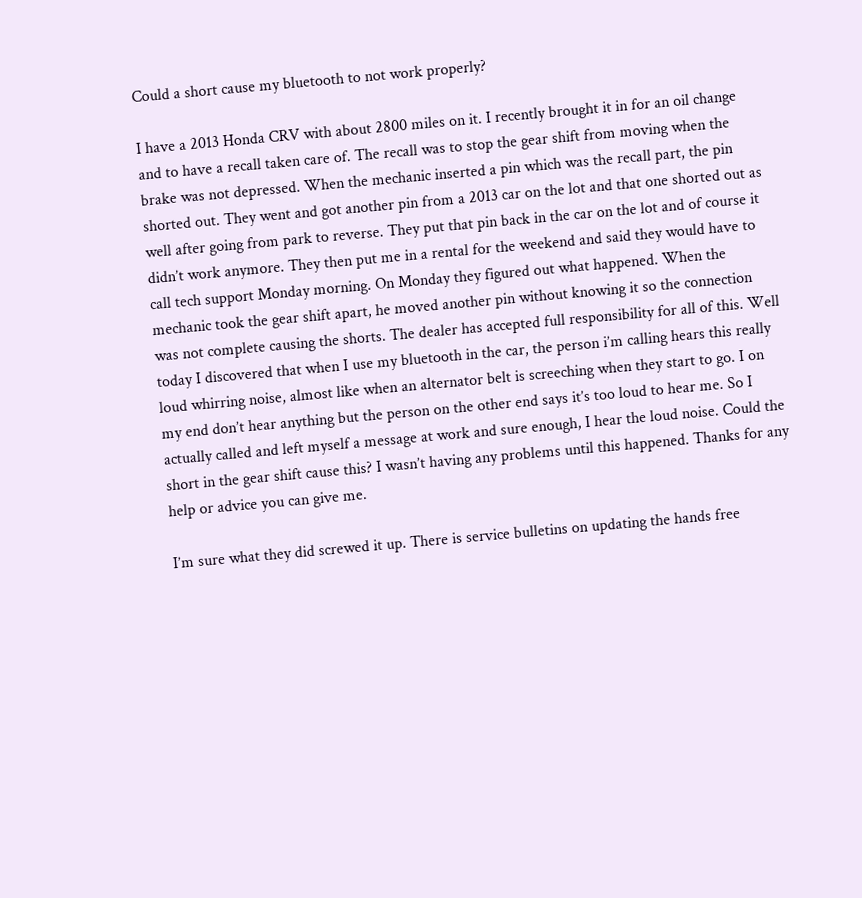Could a short cause my bluetooth to not work properly?

I have a 2013 Honda CRV with about 2800 miles on it. I recently brought it in for an oil change and to have a recall taken care of. The recall was to stop the gear shift from moving when the brake was not depressed. When the mechanic inserted a pin which was the recall part, the pin shorted out. They went and got another pin from a 2013 car on the lot and that one shorted out as well after going from park to reverse. They put that pin back in the car on the lot and of course it didn’t work anymore. They then put me in a rental for the weekend and said they would have to call tech support Monday morning. On Monday they figured out what happened. When the mechanic took the gear shift apart, he moved another pin without knowing it so the connection was not complete causing the shorts. The dealer has accepted full responsibility for all of this. Well today I discovered that when I use my bluetooth in the car, the person i’m calling hears this really loud whirring noise, almost like when an alternator belt is screeching when they start to go. I on my end don’t hear anything but the person on the other end says it’s too loud to hear me. So I actually called and left myself a message at work and sure enough, I hear the loud noise. Could the short in the gear shift cause this? I wasn’t having any problems until this happened. Thanks for any help or advice you can give me.

I’m sure what they did screwed it up. There is service bulletins on updating the hands free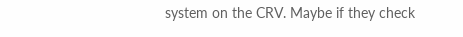system on the CRV. Maybe if they check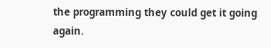the programming they could get it going again.